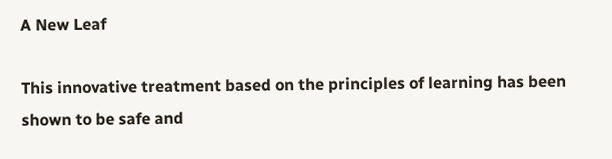A New Leaf

This innovative treatment based on the principles of learning has been shown to be safe and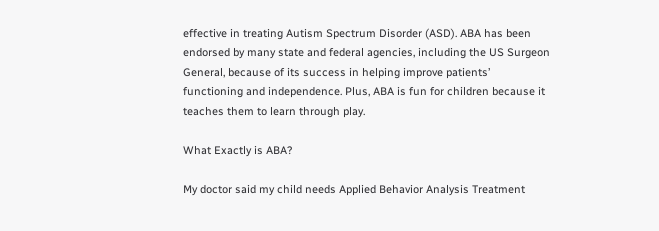effective in treating Autism Spectrum Disorder (ASD). ABA has been endorsed by many state and federal agencies, including the US Surgeon General, because of its success in helping improve patients’ functioning and independence. Plus, ABA is fun for children because it teaches them to learn through play.

What Exactly is ABA?

My doctor said my child needs Applied Behavior Analysis Treatment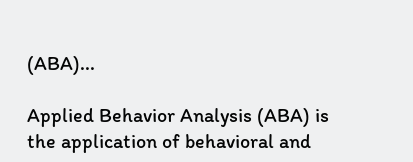(ABA)...

Applied Behavior Analysis (ABA) is the application of behavioral and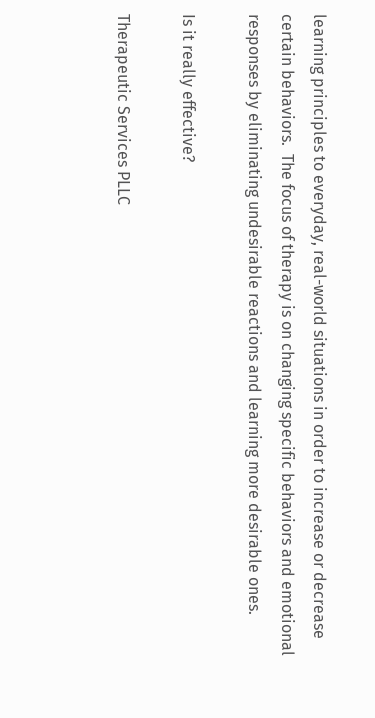learning principles to everyday, real-world situations in order to increase or decrease certain behaviors.  The focus of therapy is on changing specific behaviors and emotional responses by eliminating undesirable reactions and learning more desirable ones.

Is it really effective?

Therapeutic Services PLLC